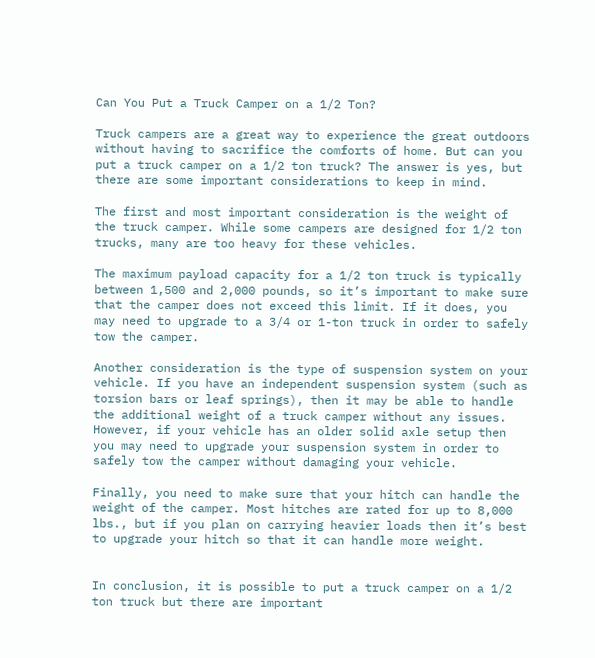Can You Put a Truck Camper on a 1/2 Ton?

Truck campers are a great way to experience the great outdoors without having to sacrifice the comforts of home. But can you put a truck camper on a 1/2 ton truck? The answer is yes, but there are some important considerations to keep in mind.

The first and most important consideration is the weight of the truck camper. While some campers are designed for 1/2 ton trucks, many are too heavy for these vehicles.

The maximum payload capacity for a 1/2 ton truck is typically between 1,500 and 2,000 pounds, so it’s important to make sure that the camper does not exceed this limit. If it does, you may need to upgrade to a 3/4 or 1-ton truck in order to safely tow the camper.

Another consideration is the type of suspension system on your vehicle. If you have an independent suspension system (such as torsion bars or leaf springs), then it may be able to handle the additional weight of a truck camper without any issues. However, if your vehicle has an older solid axle setup then you may need to upgrade your suspension system in order to safely tow the camper without damaging your vehicle.

Finally, you need to make sure that your hitch can handle the weight of the camper. Most hitches are rated for up to 8,000 lbs., but if you plan on carrying heavier loads then it’s best to upgrade your hitch so that it can handle more weight.


In conclusion, it is possible to put a truck camper on a 1/2 ton truck but there are important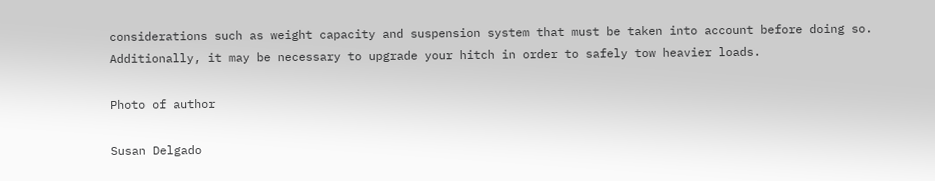considerations such as weight capacity and suspension system that must be taken into account before doing so. Additionally, it may be necessary to upgrade your hitch in order to safely tow heavier loads.

Photo of author

Susan Delgado